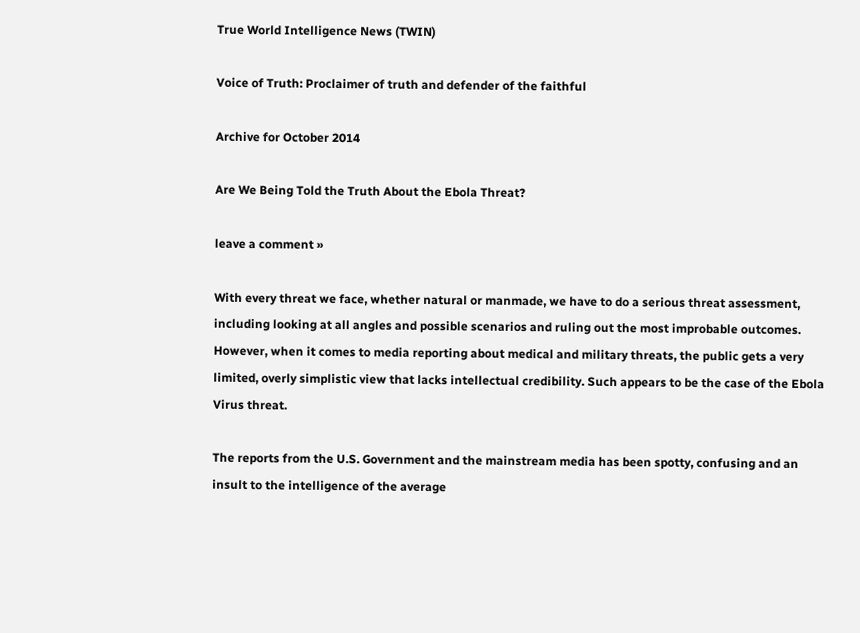True World Intelligence News (TWIN)

Voice of Truth: Proclaimer of truth and defender of the faithful

Archive for October 2014

Are We Being Told the Truth About the Ebola Threat?

leave a comment »

With every threat we face, whether natural or manmade, we have to do a serious threat assessment, including looking at all angles and possible scenarios and ruling out the most improbable outcomes. However, when it comes to media reporting about medical and military threats, the public gets a very limited, overly simplistic view that lacks intellectual credibility. Such appears to be the case of the Ebola Virus threat.

The reports from the U.S. Government and the mainstream media has been spotty, confusing and an insult to the intelligence of the average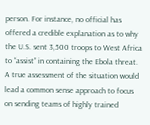person. For instance, no official has offered a credible explanation as to why the U.S. sent 3,500 troops to West Africa to “assist” in containing the Ebola threat. A true assessment of the situation would lead a common sense approach to focus on sending teams of highly trained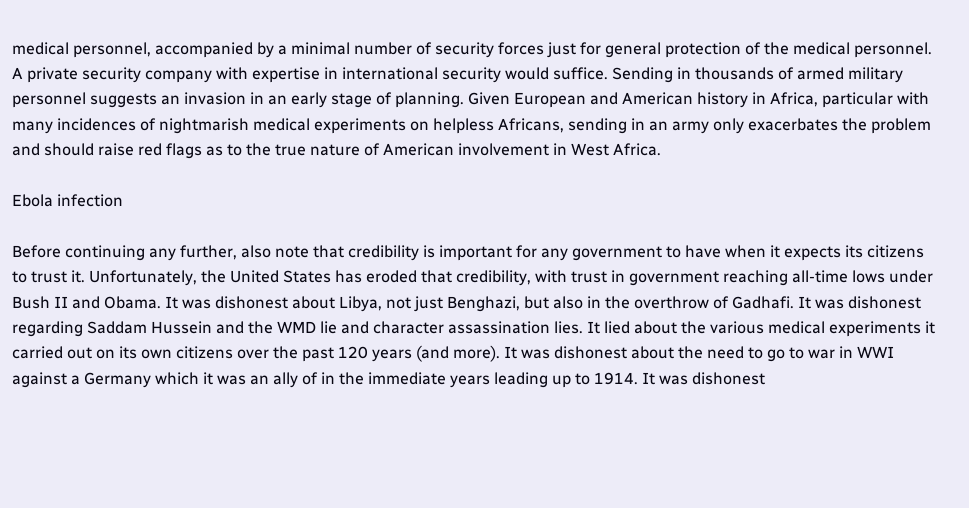medical personnel, accompanied by a minimal number of security forces just for general protection of the medical personnel. A private security company with expertise in international security would suffice. Sending in thousands of armed military personnel suggests an invasion in an early stage of planning. Given European and American history in Africa, particular with many incidences of nightmarish medical experiments on helpless Africans, sending in an army only exacerbates the problem and should raise red flags as to the true nature of American involvement in West Africa.

Ebola infection

Before continuing any further, also note that credibility is important for any government to have when it expects its citizens to trust it. Unfortunately, the United States has eroded that credibility, with trust in government reaching all-time lows under Bush II and Obama. It was dishonest about Libya, not just Benghazi, but also in the overthrow of Gadhafi. It was dishonest regarding Saddam Hussein and the WMD lie and character assassination lies. It lied about the various medical experiments it carried out on its own citizens over the past 120 years (and more). It was dishonest about the need to go to war in WWI against a Germany which it was an ally of in the immediate years leading up to 1914. It was dishonest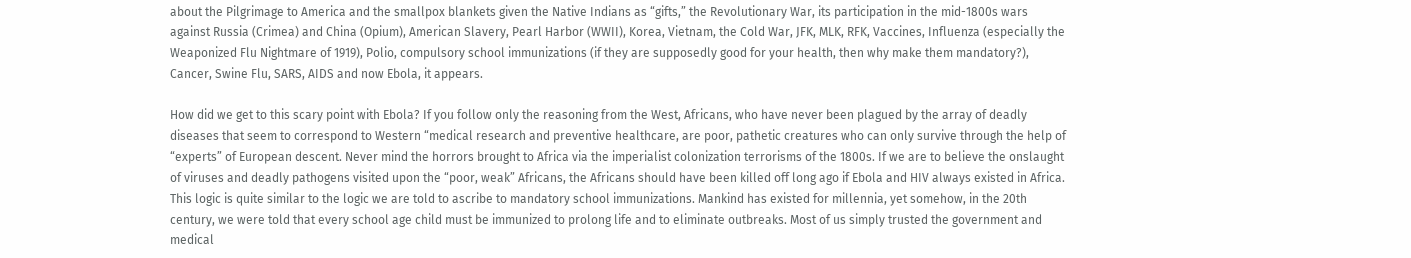about the Pilgrimage to America and the smallpox blankets given the Native Indians as “gifts,” the Revolutionary War, its participation in the mid-1800s wars against Russia (Crimea) and China (Opium), American Slavery, Pearl Harbor (WWII), Korea, Vietnam, the Cold War, JFK, MLK, RFK, Vaccines, Influenza (especially the Weaponized Flu Nightmare of 1919), Polio, compulsory school immunizations (if they are supposedly good for your health, then why make them mandatory?), Cancer, Swine Flu, SARS, AIDS and now Ebola, it appears.

How did we get to this scary point with Ebola? If you follow only the reasoning from the West, Africans, who have never been plagued by the array of deadly diseases that seem to correspond to Western “medical research and preventive healthcare, are poor, pathetic creatures who can only survive through the help of “experts” of European descent. Never mind the horrors brought to Africa via the imperialist colonization terrorisms of the 1800s. If we are to believe the onslaught of viruses and deadly pathogens visited upon the “poor, weak” Africans, the Africans should have been killed off long ago if Ebola and HIV always existed in Africa. This logic is quite similar to the logic we are told to ascribe to mandatory school immunizations. Mankind has existed for millennia, yet somehow, in the 20th century, we were told that every school age child must be immunized to prolong life and to eliminate outbreaks. Most of us simply trusted the government and medical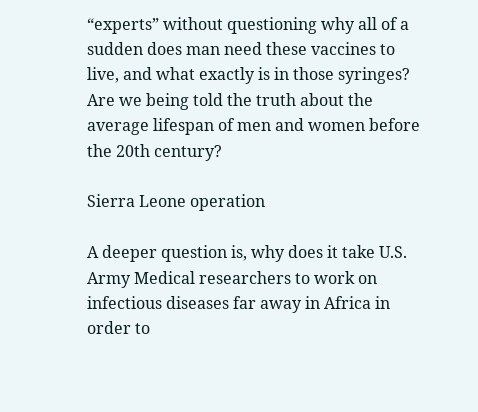“experts” without questioning why all of a sudden does man need these vaccines to live, and what exactly is in those syringes? Are we being told the truth about the average lifespan of men and women before the 20th century?

Sierra Leone operation

A deeper question is, why does it take U.S. Army Medical researchers to work on infectious diseases far away in Africa in order to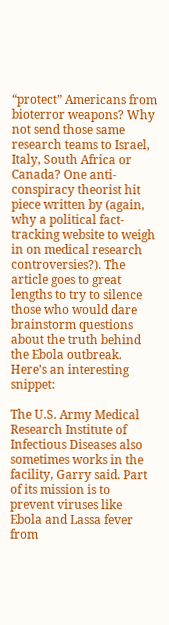“protect” Americans from bioterror weapons? Why not send those same research teams to Israel, Italy, South Africa or Canada? One anti-conspiracy theorist hit piece written by (again, why a political fact-tracking website to weigh in on medical research controversies?). The article goes to great lengths to try to silence those who would dare brainstorm questions about the truth behind the Ebola outbreak. Here’s an interesting snippet:

The U.S. Army Medical Research Institute of Infectious Diseases also sometimes works in the facility, Garry said. Part of its mission is to prevent viruses like Ebola and Lassa fever from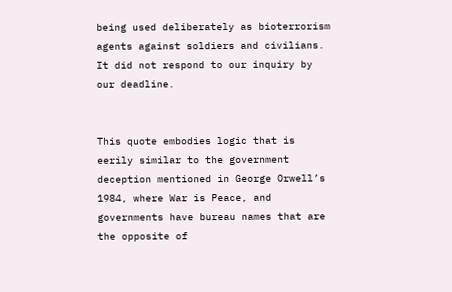being used deliberately as bioterrorism agents against soldiers and civilians. It did not respond to our inquiry by our deadline.


This quote embodies logic that is eerily similar to the government deception mentioned in George Orwell’s 1984, where War is Peace, and governments have bureau names that are the opposite of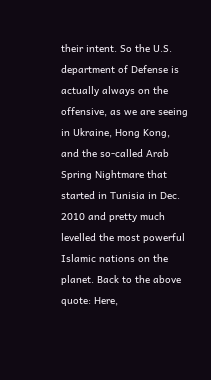their intent. So the U.S. department of Defense is actually always on the offensive, as we are seeing in Ukraine, Hong Kong, and the so-called Arab Spring Nightmare that started in Tunisia in Dec. 2010 and pretty much levelled the most powerful Islamic nations on the planet. Back to the above quote: Here,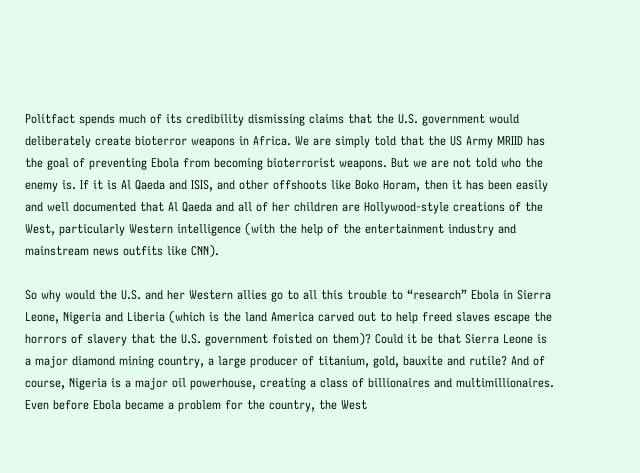Politfact spends much of its credibility dismissing claims that the U.S. government would deliberately create bioterror weapons in Africa. We are simply told that the US Army MRIID has the goal of preventing Ebola from becoming bioterrorist weapons. But we are not told who the enemy is. If it is Al Qaeda and ISIS, and other offshoots like Boko Horam, then it has been easily and well documented that Al Qaeda and all of her children are Hollywood-style creations of the West, particularly Western intelligence (with the help of the entertainment industry and mainstream news outfits like CNN).

So why would the U.S. and her Western allies go to all this trouble to “research” Ebola in Sierra Leone, Nigeria and Liberia (which is the land America carved out to help freed slaves escape the horrors of slavery that the U.S. government foisted on them)? Could it be that Sierra Leone is a major diamond mining country, a large producer of titanium, gold, bauxite and rutile? And of course, Nigeria is a major oil powerhouse, creating a class of billionaires and multimillionaires. Even before Ebola became a problem for the country, the West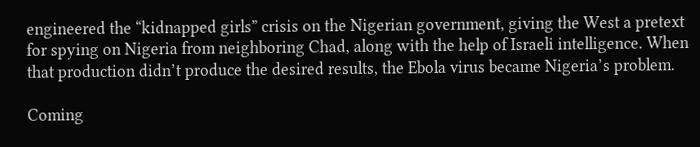engineered the “kidnapped girls” crisis on the Nigerian government, giving the West a pretext for spying on Nigeria from neighboring Chad, along with the help of Israeli intelligence. When that production didn’t produce the desired results, the Ebola virus became Nigeria’s problem.

Coming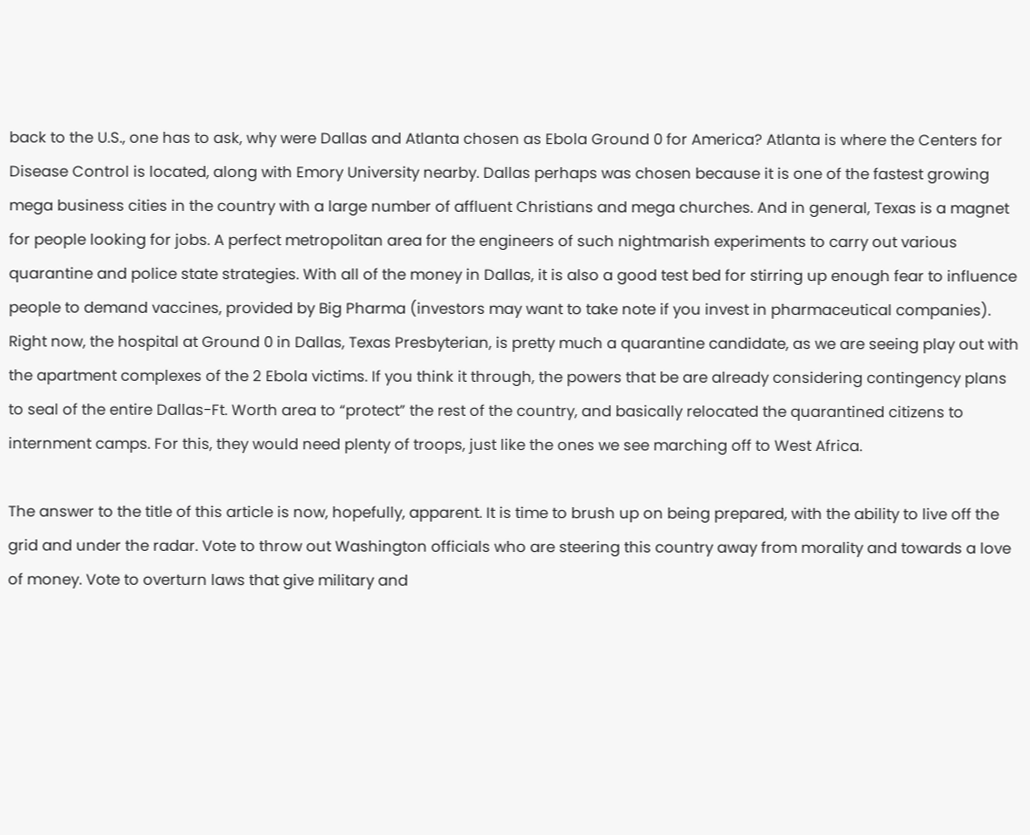back to the U.S., one has to ask, why were Dallas and Atlanta chosen as Ebola Ground 0 for America? Atlanta is where the Centers for Disease Control is located, along with Emory University nearby. Dallas perhaps was chosen because it is one of the fastest growing mega business cities in the country with a large number of affluent Christians and mega churches. And in general, Texas is a magnet for people looking for jobs. A perfect metropolitan area for the engineers of such nightmarish experiments to carry out various quarantine and police state strategies. With all of the money in Dallas, it is also a good test bed for stirring up enough fear to influence people to demand vaccines, provided by Big Pharma (investors may want to take note if you invest in pharmaceutical companies). Right now, the hospital at Ground 0 in Dallas, Texas Presbyterian, is pretty much a quarantine candidate, as we are seeing play out with the apartment complexes of the 2 Ebola victims. If you think it through, the powers that be are already considering contingency plans to seal of the entire Dallas-Ft. Worth area to “protect” the rest of the country, and basically relocated the quarantined citizens to internment camps. For this, they would need plenty of troops, just like the ones we see marching off to West Africa.

The answer to the title of this article is now, hopefully, apparent. It is time to brush up on being prepared, with the ability to live off the grid and under the radar. Vote to throw out Washington officials who are steering this country away from morality and towards a love of money. Vote to overturn laws that give military and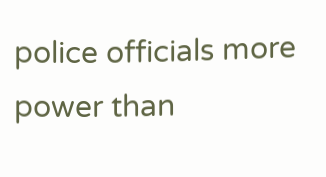police officials more power than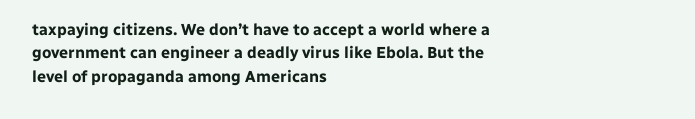taxpaying citizens. We don’t have to accept a world where a government can engineer a deadly virus like Ebola. But the level of propaganda among Americans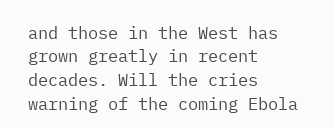and those in the West has grown greatly in recent decades. Will the cries warning of the coming Ebola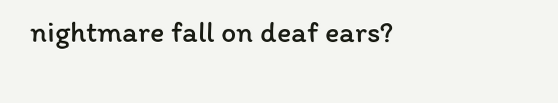nightmare fall on deaf ears?